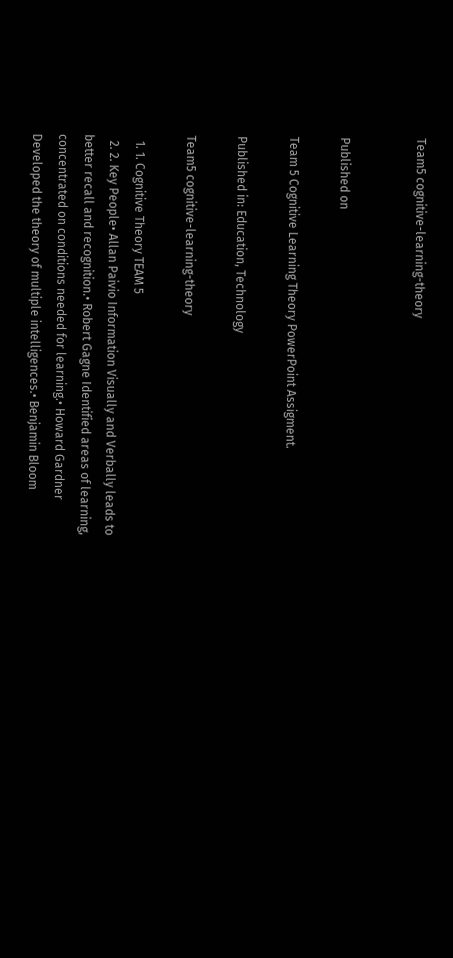Team5 cognitive-learning-theory


Published on

Team 5 Cognitive Learning Theory PowerPoint Assigment.

Published in: Education, Technology

Team5 cognitive-learning-theory

  1. 1. Cognitive Theory TEAM 5
  2. 2. Key People• Allan Paivio Information Visually and Verbally leads to better recall and recognition.• Robert Gagne Identified areas of learning, concentrated on conditions needed for learning.• Howard Gardner Developed the theory of multiple intelligences.• Benjamin Bloom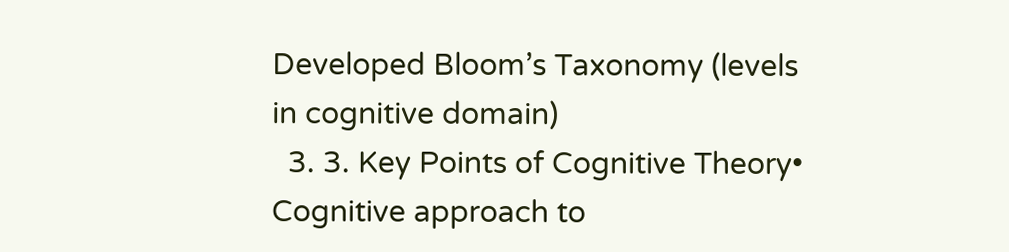Developed Bloom’s Taxonomy (levels in cognitive domain)
  3. 3. Key Points of Cognitive Theory• Cognitive approach to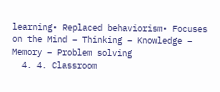learning• Replaced behaviorism• Focuses on the Mind – Thinking – Knowledge – Memory – Problem solving
  4. 4. Classroom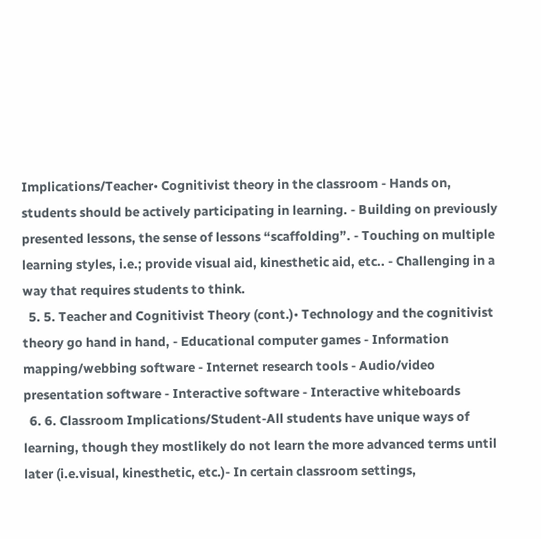Implications/Teacher• Cognitivist theory in the classroom - Hands on, students should be actively participating in learning. - Building on previously presented lessons, the sense of lessons “scaffolding”. - Touching on multiple learning styles, i.e.; provide visual aid, kinesthetic aid, etc.. - Challenging in a way that requires students to think.
  5. 5. Teacher and Cognitivist Theory (cont.)• Technology and the cognitivist theory go hand in hand, - Educational computer games - Information mapping/webbing software - Internet research tools - Audio/video presentation software - Interactive software - Interactive whiteboards
  6. 6. Classroom Implications/Student-All students have unique ways of learning, though they mostlikely do not learn the more advanced terms until later (i.e.visual, kinesthetic, etc.)- In certain classroom settings,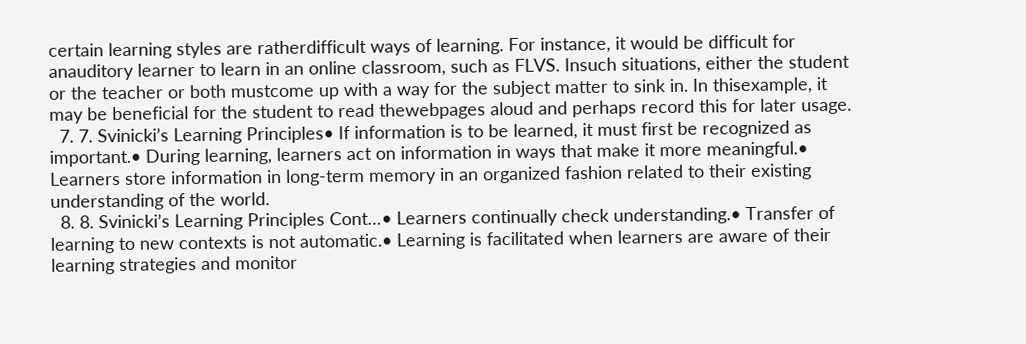certain learning styles are ratherdifficult ways of learning. For instance, it would be difficult for anauditory learner to learn in an online classroom, such as FLVS. Insuch situations, either the student or the teacher or both mustcome up with a way for the subject matter to sink in. In thisexample, it may be beneficial for the student to read thewebpages aloud and perhaps record this for later usage.
  7. 7. Svinicki’s Learning Principles• If information is to be learned, it must first be recognized as important.• During learning, learners act on information in ways that make it more meaningful.• Learners store information in long-term memory in an organized fashion related to their existing understanding of the world.
  8. 8. Svinicki’s Learning Principles Cont…• Learners continually check understanding.• Transfer of learning to new contexts is not automatic.• Learning is facilitated when learners are aware of their learning strategies and monitor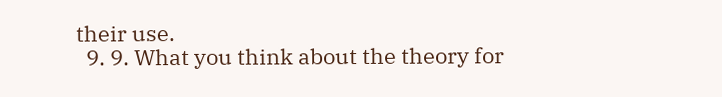their use.
  9. 9. What you think about the theory for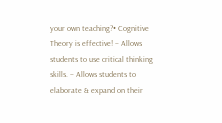your own teaching?• Cognitive Theory is effective! – Allows students to use critical thinking skills. – Allows students to elaborate & expand on their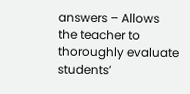answers – Allows the teacher to thoroughly evaluate students’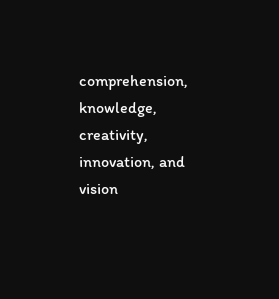comprehension, knowledge, creativity, innovation, and vision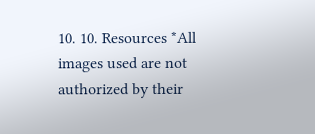10. 10. Resources *All images used are not authorized by their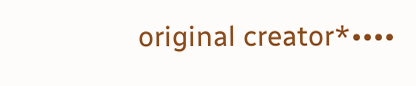original creator*••••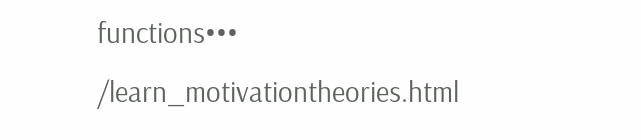functions••• /learn_motivationtheories.html